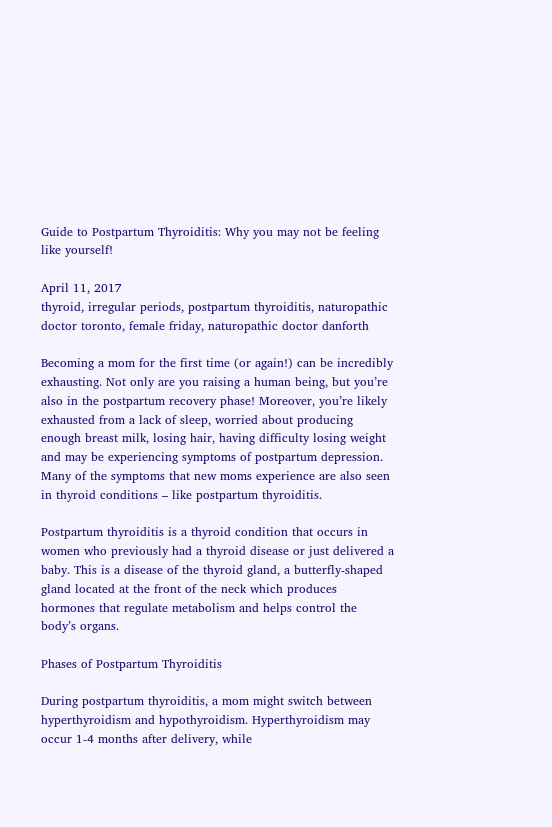Guide to Postpartum Thyroiditis: Why you may not be feeling like yourself!

April 11, 2017
thyroid, irregular periods, postpartum thyroiditis, naturopathic doctor toronto, female friday, naturopathic doctor danforth

Becoming a mom for the first time (or again!) can be incredibly exhausting. Not only are you raising a human being, but you’re also in the postpartum recovery phase! Moreover, you’re likely exhausted from a lack of sleep, worried about producing enough breast milk, losing hair, having difficulty losing weight and may be experiencing symptoms of postpartum depression. Many of the symptoms that new moms experience are also seen in thyroid conditions – like postpartum thyroiditis.

Postpartum thyroiditis is a thyroid condition that occurs in women who previously had a thyroid disease or just delivered a baby. This is a disease of the thyroid gland, a butterfly-shaped gland located at the front of the neck which produces hormones that regulate metabolism and helps control the body’s organs.

Phases of Postpartum Thyroiditis

During postpartum thyroiditis, a mom might switch between hyperthyroidism and hypothyroidism. Hyperthyroidism may occur 1-4 months after delivery, while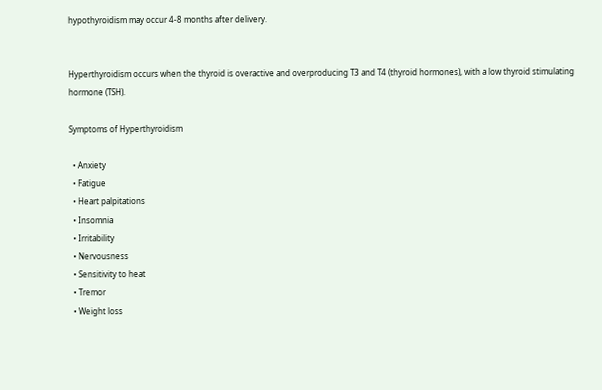hypothyroidism may occur 4-8 months after delivery.


Hyperthyroidism occurs when the thyroid is overactive and overproducing T3 and T4 (thyroid hormones), with a low thyroid stimulating hormone (TSH).

Symptoms of Hyperthyroidism

  • Anxiety
  • Fatigue
  • Heart palpitations
  • Insomnia
  • Irritability
  • Nervousness
  • Sensitivity to heat
  • Tremor
  • Weight loss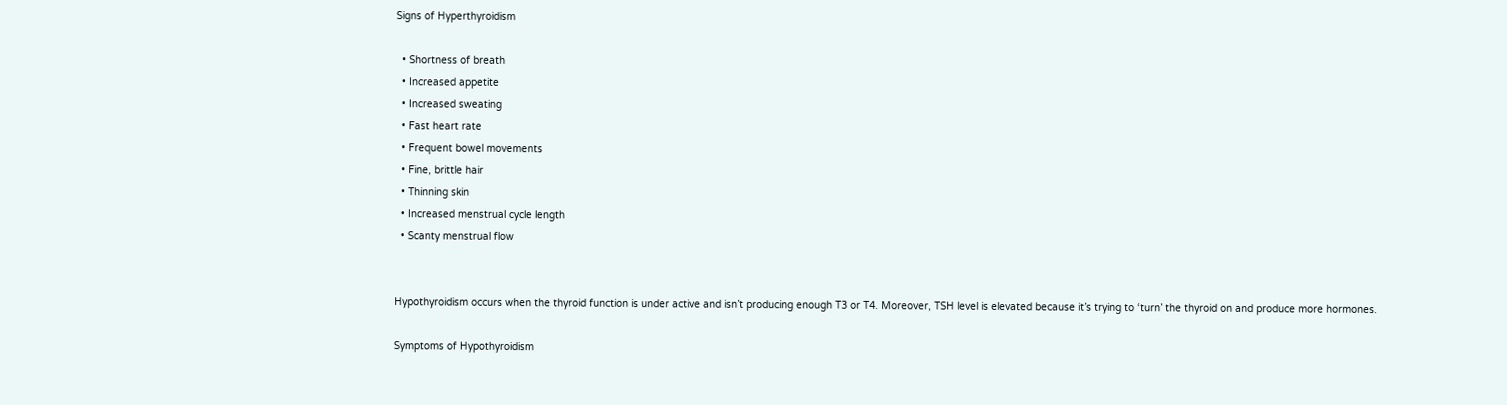Signs of Hyperthyroidism

  • Shortness of breath
  • Increased appetite
  • Increased sweating
  • Fast heart rate
  • Frequent bowel movements
  • Fine, brittle hair
  • Thinning skin
  • Increased menstrual cycle length
  • Scanty menstrual flow


Hypothyroidism occurs when the thyroid function is under active and isn’t producing enough T3 or T4. Moreover, TSH level is elevated because it’s trying to ‘turn’ the thyroid on and produce more hormones.

Symptoms of Hypothyroidism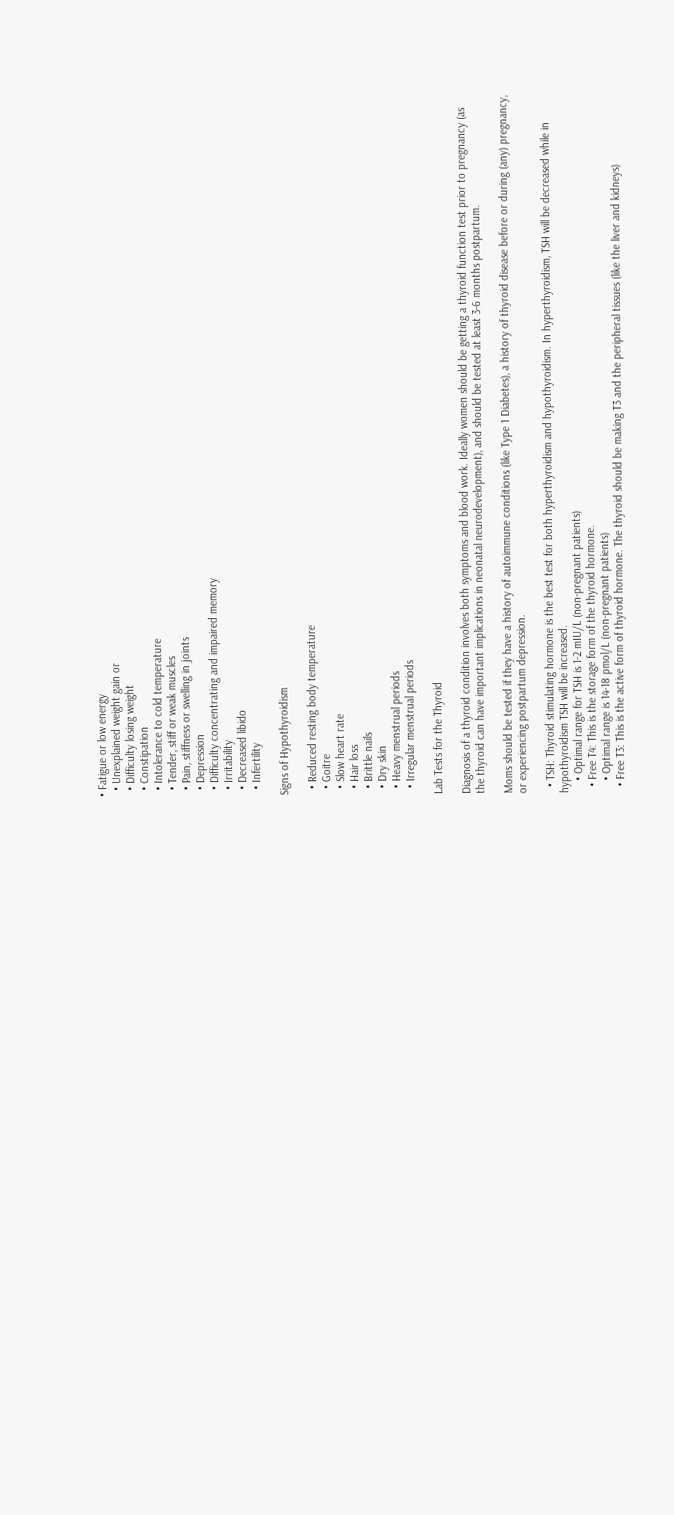• Fatigue or low energy
  • Unexplained weight gain or
  • Difficulty losing weight
  • Constipation
  • Intolerance to cold temperature
  • Tender, stiff or weak muscles
  • Pain, stiffness or swelling in joints
  • Depression
  • Difficulty concentrating and impaired memory
  • Irritability
  • Decreased libido
  • Infertility

Signs of Hypothyroidism

  • Reduced resting body temperature
  • Goitre
  • Slow heart rate
  • Hair loss
  • Brittle nails
  • Dry skin
  • Heavy menstrual periods
  • Irregular menstrual periods

Lab Tests for the Thyroid

Diagnosis of a thyroid condition involves both symptoms and blood work. Ideally women should be getting a thyroid function test prior to pregnancy (as the thyroid can have important implications in neonatal neurodevelopment), and should be tested at least 3-6 months postpartum.

Moms should be tested if they have a history of autoimmune conditions (like Type 1 Diabetes), a history of thyroid disease before or during (any) pregnancy, or experiencing postpartum depression.

  • TSH: Thyroid stimulating hormone is the best test for both hyperthyroidism and hypothyroidism. In hyperthyroidism, TSH will be decreased while in hypothyroidism TSH will be increased.
    • Optimal range for TSH is 1-2 mIU/L (non-pregnant patients)
  • Free T4: This is the storage form of the thyroid hormone.
    • Optimal range is 14-18 pmol/L (non-pregnant patients)
  • Free T3: This is the active form of thyroid hormone. The thyroid should be making T3 and the peripheral tissues (like the liver and kidneys)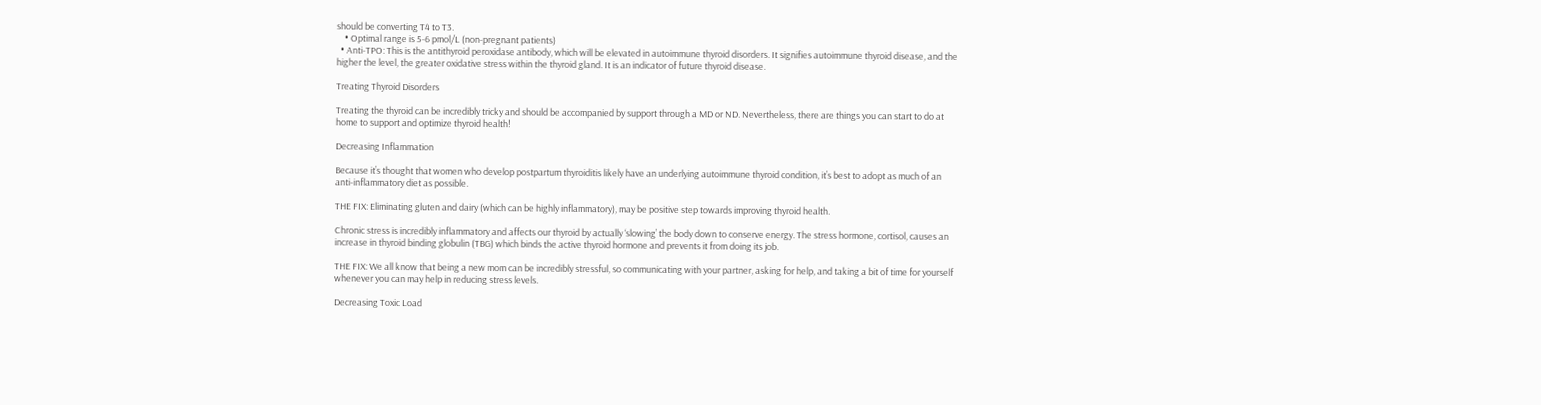should be converting T4 to T3.
    • Optimal range is 5-6 pmol/L (non-pregnant patients)
  • Anti-TPO: This is the antithyroid peroxidase antibody, which will be elevated in autoimmune thyroid disorders. It signifies autoimmune thyroid disease, and the higher the level, the greater oxidative stress within the thyroid gland. It is an indicator of future thyroid disease.

Treating Thyroid Disorders

Treating the thyroid can be incredibly tricky and should be accompanied by support through a MD or ND. Nevertheless, there are things you can start to do at home to support and optimize thyroid health!

Decreasing Inflammation

Because it’s thought that women who develop postpartum thyroiditis likely have an underlying autoimmune thyroid condition, it’s best to adopt as much of an anti-inflammatory diet as possible.

THE FIX: Eliminating gluten and dairy (which can be highly inflammatory), may be positive step towards improving thyroid health.

Chronic stress is incredibly inflammatory and affects our thyroid by actually ‘slowing’ the body down to conserve energy. The stress hormone, cortisol, causes an increase in thyroid binding globulin (TBG) which binds the active thyroid hormone and prevents it from doing its job.

THE FIX: We all know that being a new mom can be incredibly stressful, so communicating with your partner, asking for help, and taking a bit of time for yourself whenever you can may help in reducing stress levels.

Decreasing Toxic Load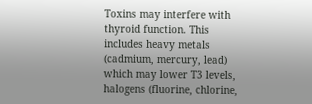Toxins may interfere with thyroid function. This includes heavy metals (cadmium, mercury, lead) which may lower T3 levels, halogens (fluorine, chlorine,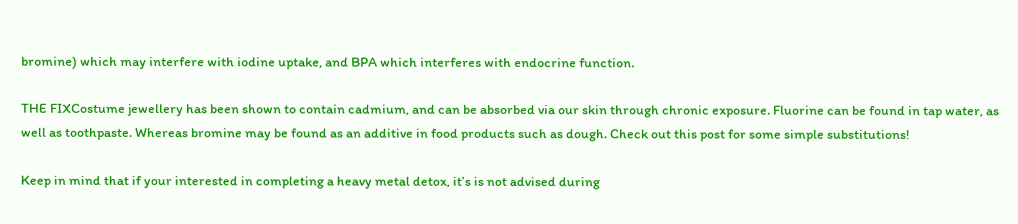bromine) which may interfere with iodine uptake, and BPA which interferes with endocrine function.

THE FIXCostume jewellery has been shown to contain cadmium, and can be absorbed via our skin through chronic exposure. Fluorine can be found in tap water, as well as toothpaste. Whereas bromine may be found as an additive in food products such as dough. Check out this post for some simple substitutions!

Keep in mind that if your interested in completing a heavy metal detox, it’s is not advised during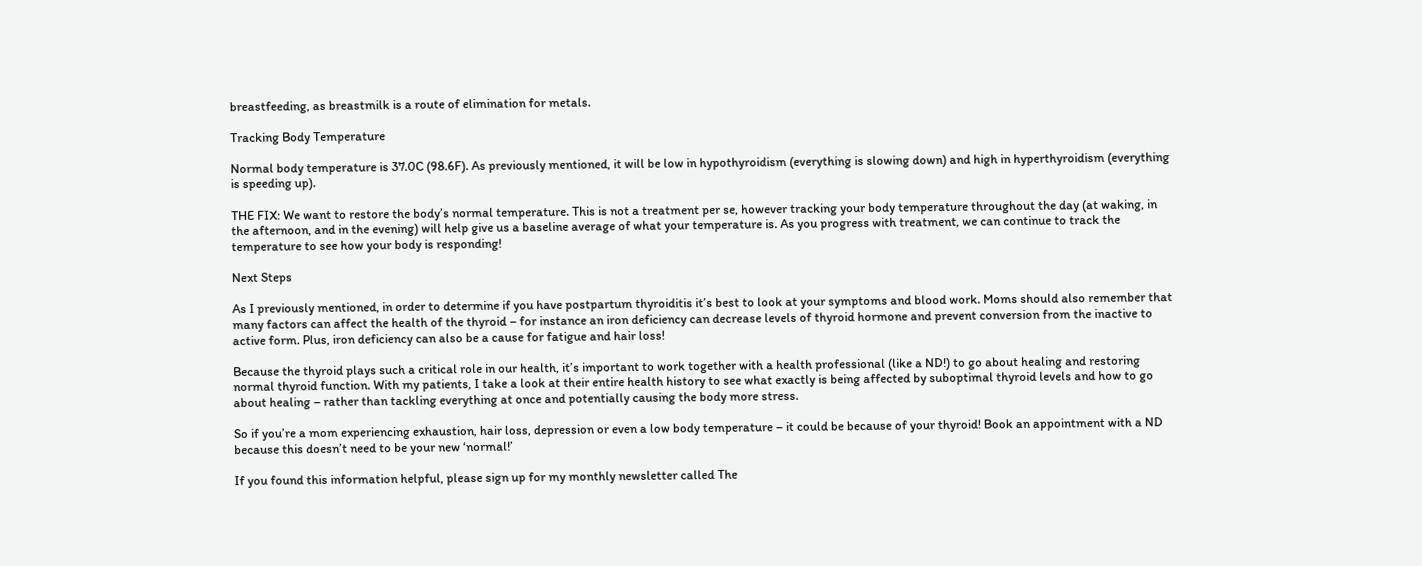breastfeeding, as breastmilk is a route of elimination for metals.

Tracking Body Temperature

Normal body temperature is 37.0C (98.6F). As previously mentioned, it will be low in hypothyroidism (everything is slowing down) and high in hyperthyroidism (everything is speeding up).

THE FIX: We want to restore the body’s normal temperature. This is not a treatment per se, however tracking your body temperature throughout the day (at waking, in the afternoon, and in the evening) will help give us a baseline average of what your temperature is. As you progress with treatment, we can continue to track the temperature to see how your body is responding!

Next Steps

As I previously mentioned, in order to determine if you have postpartum thyroiditis it’s best to look at your symptoms and blood work. Moms should also remember that many factors can affect the health of the thyroid – for instance an iron deficiency can decrease levels of thyroid hormone and prevent conversion from the inactive to active form. Plus, iron deficiency can also be a cause for fatigue and hair loss!

Because the thyroid plays such a critical role in our health, it’s important to work together with a health professional (like a ND!) to go about healing and restoring normal thyroid function. With my patients, I take a look at their entire health history to see what exactly is being affected by suboptimal thyroid levels and how to go about healing – rather than tackling everything at once and potentially causing the body more stress.

So if you’re a mom experiencing exhaustion, hair loss, depression or even a low body temperature – it could be because of your thyroid! Book an appointment with a ND because this doesn’t need to be your new ‘normal!’

If you found this information helpful, please sign up for my monthly newsletter called The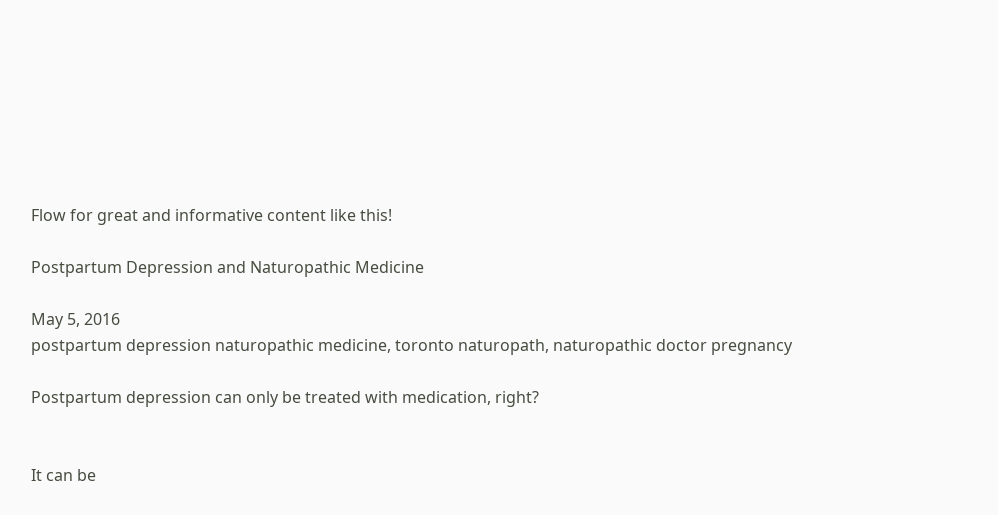Flow for great and informative content like this!

Postpartum Depression and Naturopathic Medicine

May 5, 2016
postpartum depression naturopathic medicine, toronto naturopath, naturopathic doctor pregnancy

Postpartum depression can only be treated with medication, right?


It can be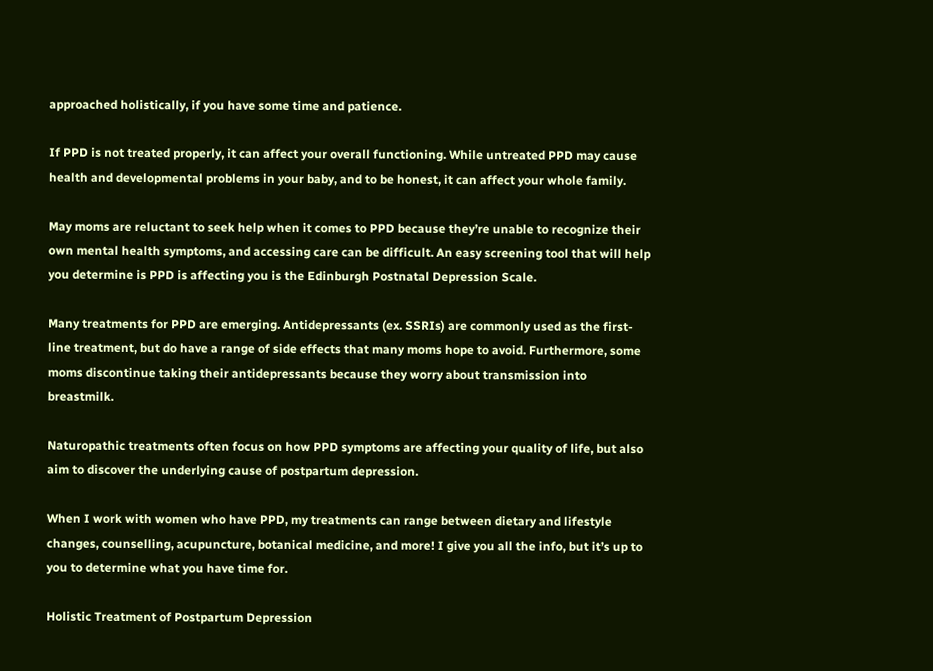approached holistically, if you have some time and patience.

If PPD is not treated properly, it can affect your overall functioning. While untreated PPD may cause health and developmental problems in your baby, and to be honest, it can affect your whole family.

May moms are reluctant to seek help when it comes to PPD because they’re unable to recognize their own mental health symptoms, and accessing care can be difficult. An easy screening tool that will help you determine is PPD is affecting you is the Edinburgh Postnatal Depression Scale.

Many treatments for PPD are emerging. Antidepressants (ex. SSRIs) are commonly used as the first-line treatment, but do have a range of side effects that many moms hope to avoid. Furthermore, some moms discontinue taking their antidepressants because they worry about transmission into breastmilk.

Naturopathic treatments often focus on how PPD symptoms are affecting your quality of life, but also aim to discover the underlying cause of postpartum depression.

When I work with women who have PPD, my treatments can range between dietary and lifestyle changes, counselling, acupuncture, botanical medicine, and more! I give you all the info, but it’s up to you to determine what you have time for.

Holistic Treatment of Postpartum Depression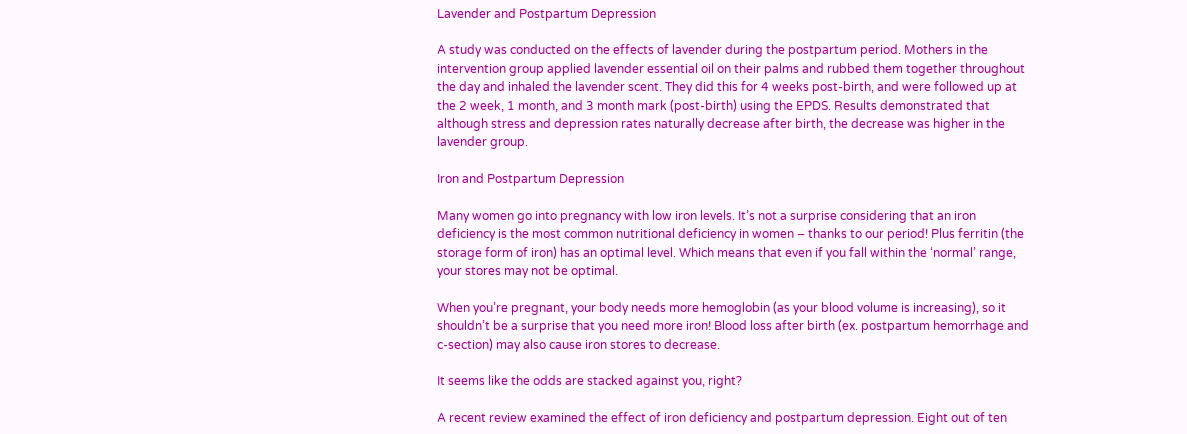Lavender and Postpartum Depression

A study was conducted on the effects of lavender during the postpartum period. Mothers in the intervention group applied lavender essential oil on their palms and rubbed them together throughout the day and inhaled the lavender scent. They did this for 4 weeks post-birth, and were followed up at the 2 week, 1 month, and 3 month mark (post-birth) using the EPDS. Results demonstrated that although stress and depression rates naturally decrease after birth, the decrease was higher in the lavender group.

Iron and Postpartum Depression

Many women go into pregnancy with low iron levels. It’s not a surprise considering that an iron deficiency is the most common nutritional deficiency in women – thanks to our period! Plus ferritin (the storage form of iron) has an optimal level. Which means that even if you fall within the ‘normal’ range, your stores may not be optimal.

When you’re pregnant, your body needs more hemoglobin (as your blood volume is increasing), so it shouldn’t be a surprise that you need more iron! Blood loss after birth (ex. postpartum hemorrhage and c-section) may also cause iron stores to decrease.

It seems like the odds are stacked against you, right?

A recent review examined the effect of iron deficiency and postpartum depression. Eight out of ten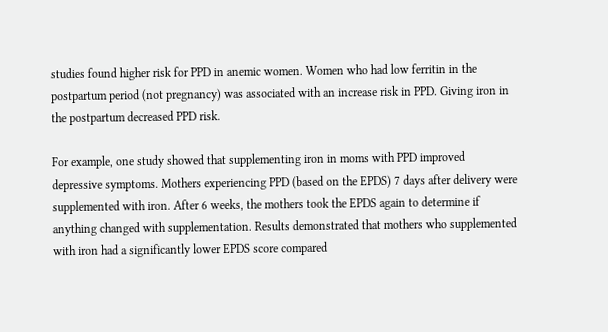studies found higher risk for PPD in anemic women. Women who had low ferritin in the postpartum period (not pregnancy) was associated with an increase risk in PPD. Giving iron in the postpartum decreased PPD risk.

For example, one study showed that supplementing iron in moms with PPD improved depressive symptoms. Mothers experiencing PPD (based on the EPDS) 7 days after delivery were supplemented with iron. After 6 weeks, the mothers took the EPDS again to determine if anything changed with supplementation. Results demonstrated that mothers who supplemented with iron had a significantly lower EPDS score compared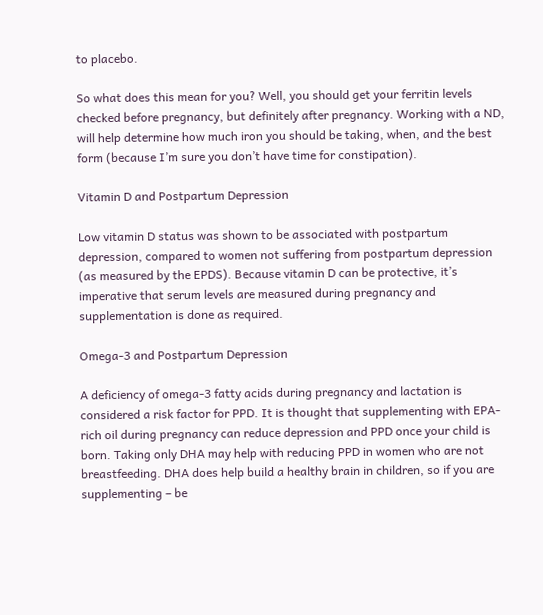to placebo.

So what does this mean for you? Well, you should get your ferritin levels checked before pregnancy, but definitely after pregnancy. Working with a ND, will help determine how much iron you should be taking, when, and the best form (because I’m sure you don’t have time for constipation).

Vitamin D and Postpartum Depression

Low vitamin D status was shown to be associated with postpartum depression, compared to women not suffering from postpartum depression (as measured by the EPDS). Because vitamin D can be protective, it’s imperative that serum levels are measured during pregnancy and supplementation is done as required.

Omega-3 and Postpartum Depression

A deficiency of omega-3 fatty acids during pregnancy and lactation is considered a risk factor for PPD. It is thought that supplementing with EPA-rich oil during pregnancy can reduce depression and PPD once your child is born. Taking only DHA may help with reducing PPD in women who are not breastfeeding. DHA does help build a healthy brain in children, so if you are supplementing – be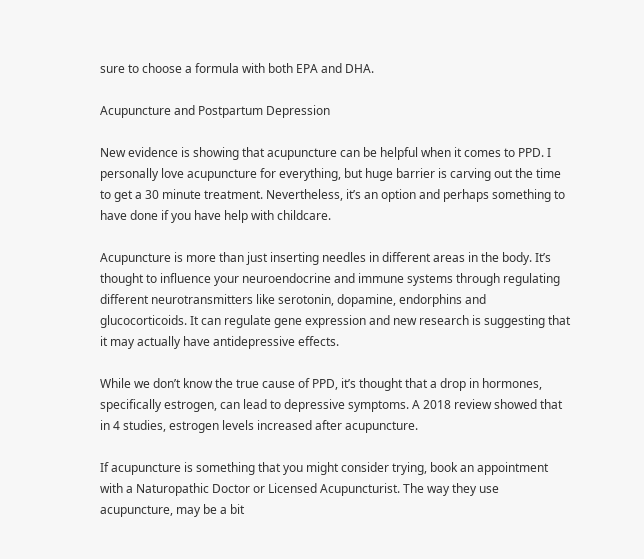sure to choose a formula with both EPA and DHA.

Acupuncture and Postpartum Depression

New evidence is showing that acupuncture can be helpful when it comes to PPD. I personally love acupuncture for everything, but huge barrier is carving out the time to get a 30 minute treatment. Nevertheless, it’s an option and perhaps something to have done if you have help with childcare.

Acupuncture is more than just inserting needles in different areas in the body. It’s thought to influence your neuroendocrine and immune systems through regulating different neurotransmitters like serotonin, dopamine, endorphins and glucocorticoids. It can regulate gene expression and new research is suggesting that it may actually have antidepressive effects.

While we don’t know the true cause of PPD, it’s thought that a drop in hormones, specifically estrogen, can lead to depressive symptoms. A 2018 review showed that in 4 studies, estrogen levels increased after acupuncture.

If acupuncture is something that you might consider trying, book an appointment with a Naturopathic Doctor or Licensed Acupuncturist. The way they use acupuncture, may be a bit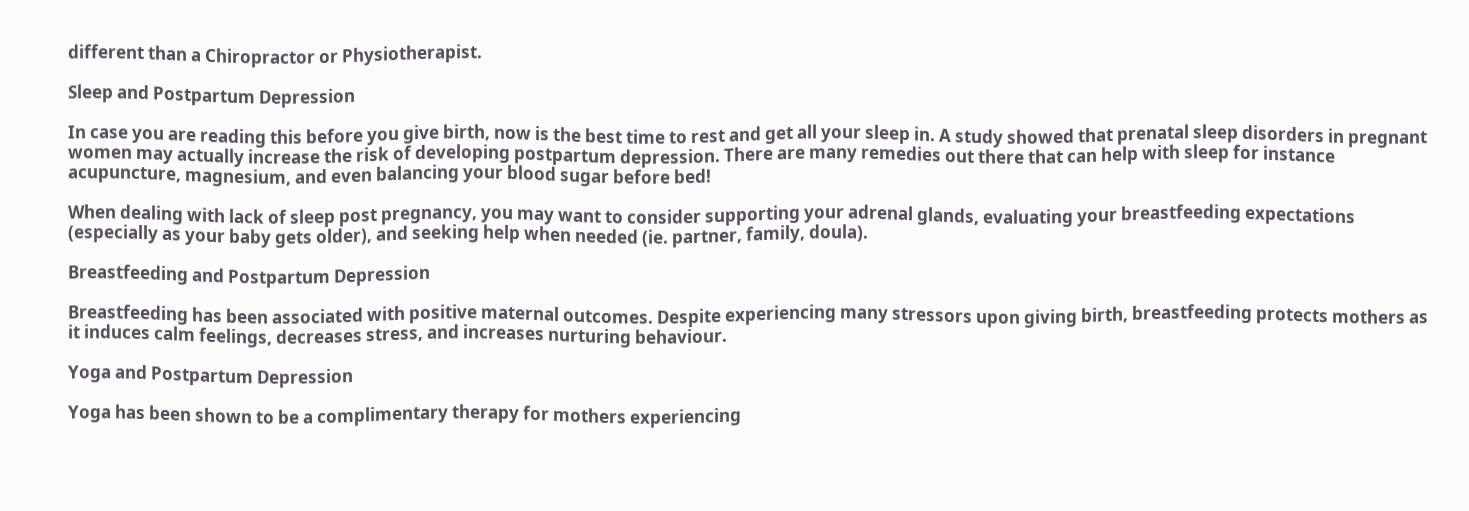different than a Chiropractor or Physiotherapist.

Sleep and Postpartum Depression

In case you are reading this before you give birth, now is the best time to rest and get all your sleep in. A study showed that prenatal sleep disorders in pregnant women may actually increase the risk of developing postpartum depression. There are many remedies out there that can help with sleep for instance acupuncture, magnesium, and even balancing your blood sugar before bed!

When dealing with lack of sleep post pregnancy, you may want to consider supporting your adrenal glands, evaluating your breastfeeding expectations (especially as your baby gets older), and seeking help when needed (ie. partner, family, doula).

Breastfeeding and Postpartum Depression

Breastfeeding has been associated with positive maternal outcomes. Despite experiencing many stressors upon giving birth, breastfeeding protects mothers as it induces calm feelings, decreases stress, and increases nurturing behaviour.

Yoga and Postpartum Depression

Yoga has been shown to be a complimentary therapy for mothers experiencing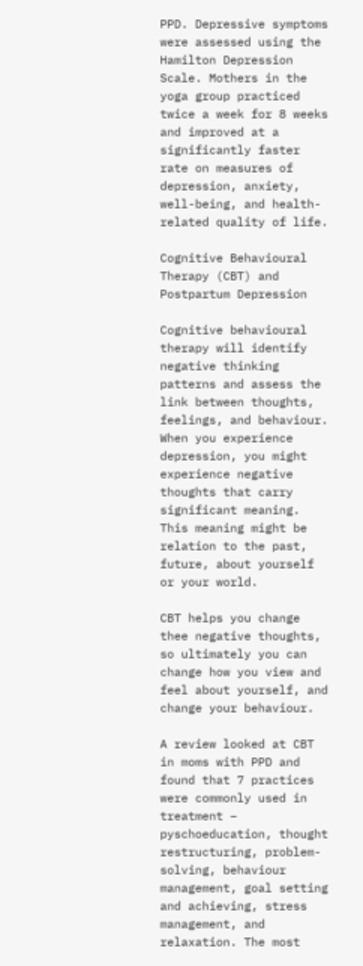PPD. Depressive symptoms were assessed using the Hamilton Depression Scale. Mothers in the yoga group practiced twice a week for 8 weeks and improved at a significantly faster rate on measures of depression, anxiety, well-being, and health-related quality of life.

Cognitive Behavioural Therapy (CBT) and Postpartum Depression

Cognitive behavioural therapy will identify negative thinking patterns and assess the link between thoughts, feelings, and behaviour. When you experience depression, you might experience negative thoughts that carry significant meaning. This meaning might be relation to the past, future, about yourself or your world.

CBT helps you change thee negative thoughts, so ultimately you can change how you view and feel about yourself, and change your behaviour.

A review looked at CBT in moms with PPD and found that 7 practices were commonly used in treatment – pyschoeducation, thought restructuring, problem-solving, behaviour management, goal setting and achieving, stress management, and relaxation. The most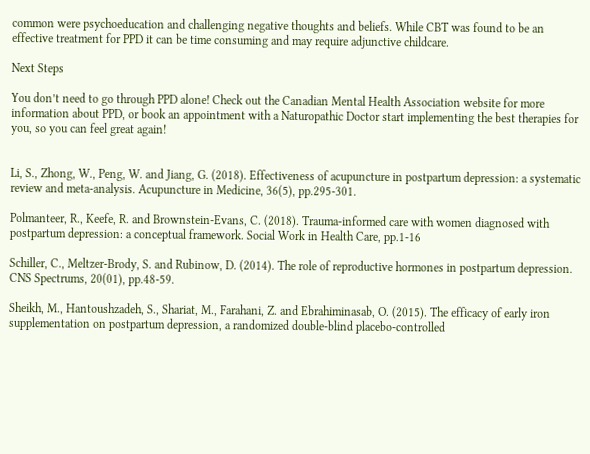common were psychoeducation and challenging negative thoughts and beliefs. While CBT was found to be an effective treatment for PPD it can be time consuming and may require adjunctive childcare.

Next Steps

You don’t need to go through PPD alone! Check out the Canadian Mental Health Association website for more information about PPD, or book an appointment with a Naturopathic Doctor start implementing the best therapies for you, so you can feel great again!


Li, S., Zhong, W., Peng, W. and Jiang, G. (2018). Effectiveness of acupuncture in postpartum depression: a systematic review and meta-analysis. Acupuncture in Medicine, 36(5), pp.295-301.

Polmanteer, R., Keefe, R. and Brownstein-Evans, C. (2018). Trauma-informed care with women diagnosed with postpartum depression: a conceptual framework. Social Work in Health Care, pp.1-16

Schiller, C., Meltzer-Brody, S. and Rubinow, D. (2014). The role of reproductive hormones in postpartum depression. CNS Spectrums, 20(01), pp.48-59.

Sheikh, M., Hantoushzadeh, S., Shariat, M., Farahani, Z. and Ebrahiminasab, O. (2015). The efficacy of early iron supplementation on postpartum depression, a randomized double-blind placebo-controlled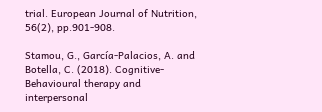trial. European Journal of Nutrition, 56(2), pp.901-908.

Stamou, G., García-Palacios, A. and Botella, C. (2018). Cognitive-Behavioural therapy and interpersonal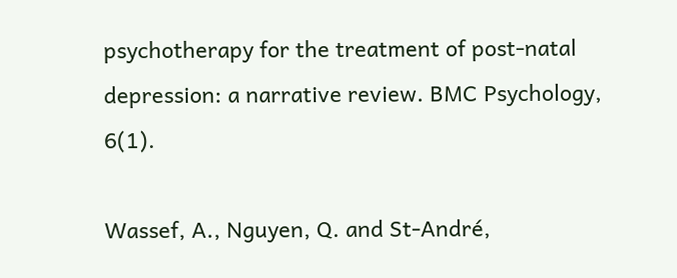psychotherapy for the treatment of post-natal depression: a narrative review. BMC Psychology, 6(1).

Wassef, A., Nguyen, Q. and St-André,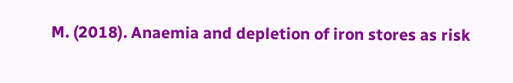M. (2018). Anaemia and depletion of iron stores as risk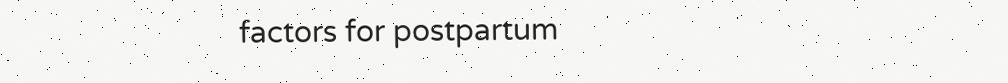factors for postpartum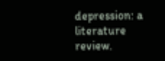depression: a literature review.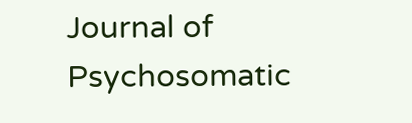Journal of Psychosomatic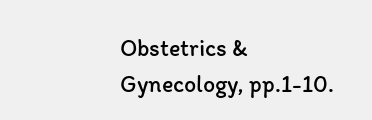Obstetrics & Gynecology, pp.1-10.